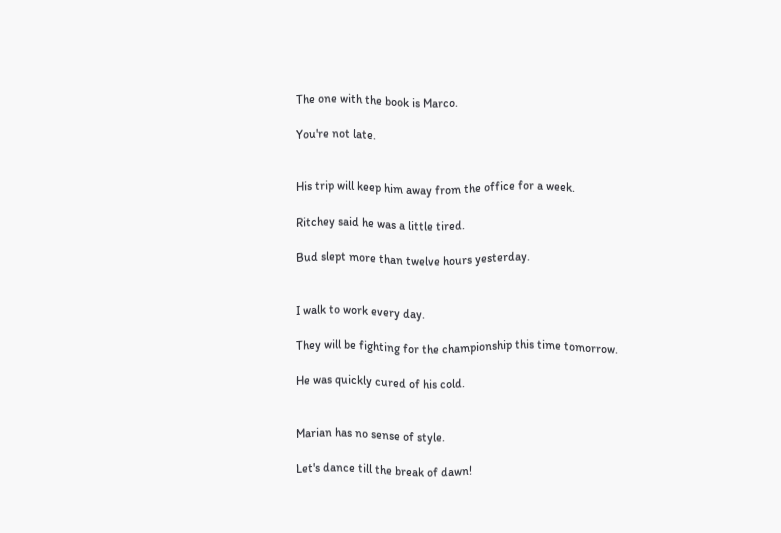The one with the book is Marco.

You're not late.


His trip will keep him away from the office for a week.

Ritchey said he was a little tired.

Bud slept more than twelve hours yesterday.


I walk to work every day.

They will be fighting for the championship this time tomorrow.

He was quickly cured of his cold.


Marian has no sense of style.

Let's dance till the break of dawn!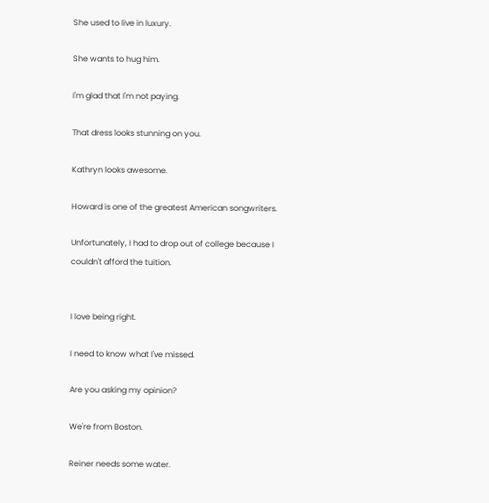She used to live in luxury.

She wants to hug him.

I'm glad that I'm not paying.

That dress looks stunning on you.

Kathryn looks awesome.

Howard is one of the greatest American songwriters.

Unfortunately, I had to drop out of college because I couldn't afford the tuition.


I love being right.

I need to know what I've missed.

Are you asking my opinion?

We're from Boston.

Reiner needs some water.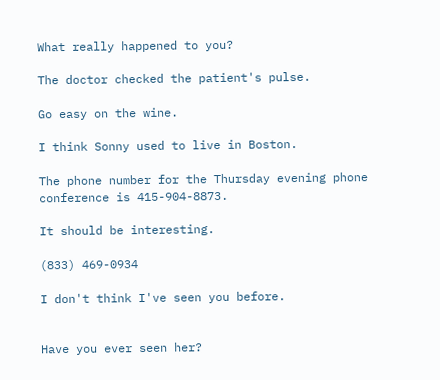What really happened to you?

The doctor checked the patient's pulse.

Go easy on the wine.

I think Sonny used to live in Boston.

The phone number for the Thursday evening phone conference is 415-904-8873.

It should be interesting.

(833) 469-0934

I don't think I've seen you before.


Have you ever seen her?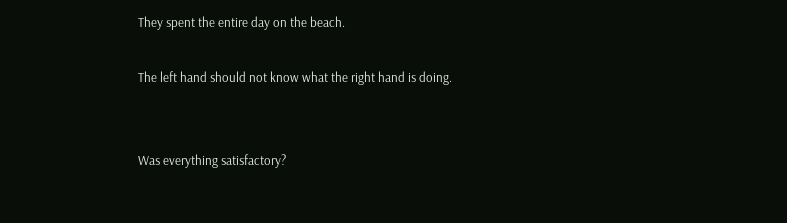They spent the entire day on the beach.

The left hand should not know what the right hand is doing.


Was everything satisfactory?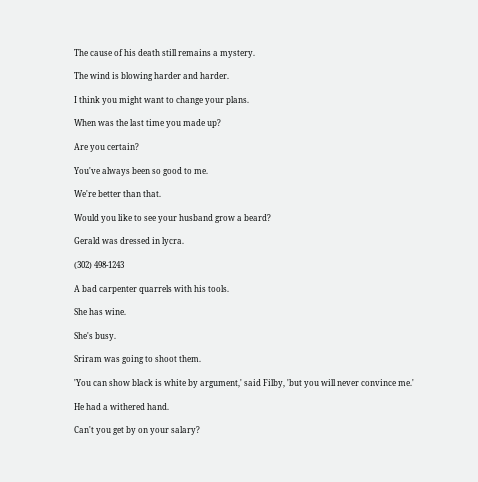The cause of his death still remains a mystery.

The wind is blowing harder and harder.

I think you might want to change your plans.

When was the last time you made up?

Are you certain?

You've always been so good to me.

We're better than that.

Would you like to see your husband grow a beard?

Gerald was dressed in lycra.

(302) 498-1243

A bad carpenter quarrels with his tools.

She has wine.

She's busy.

Sriram was going to shoot them.

'You can show black is white by argument,' said Filby, 'but you will never convince me.'

He had a withered hand.

Can't you get by on your salary?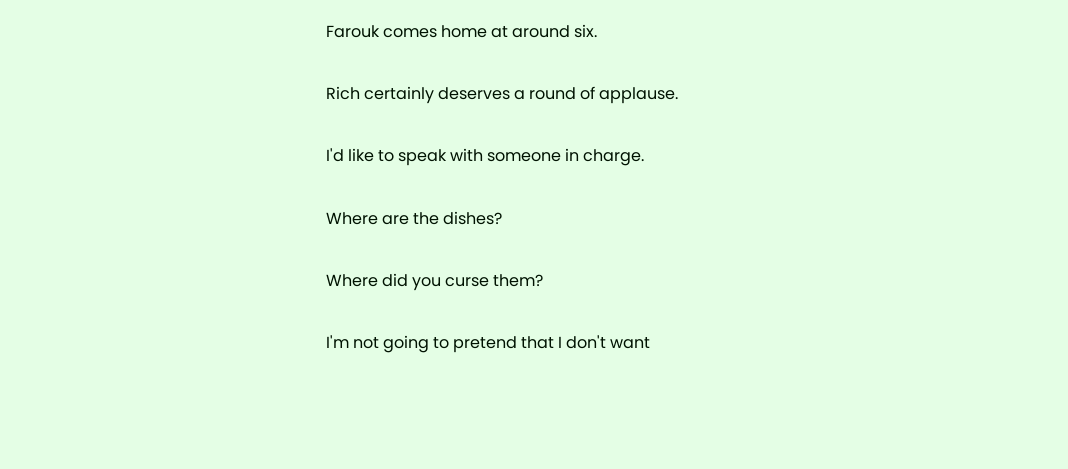Farouk comes home at around six.

Rich certainly deserves a round of applause.

I'd like to speak with someone in charge.

Where are the dishes?

Where did you curse them?

I'm not going to pretend that I don't want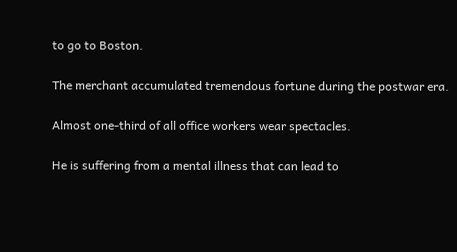to go to Boston.

The merchant accumulated tremendous fortune during the postwar era.

Almost one-third of all office workers wear spectacles.

He is suffering from a mental illness that can lead to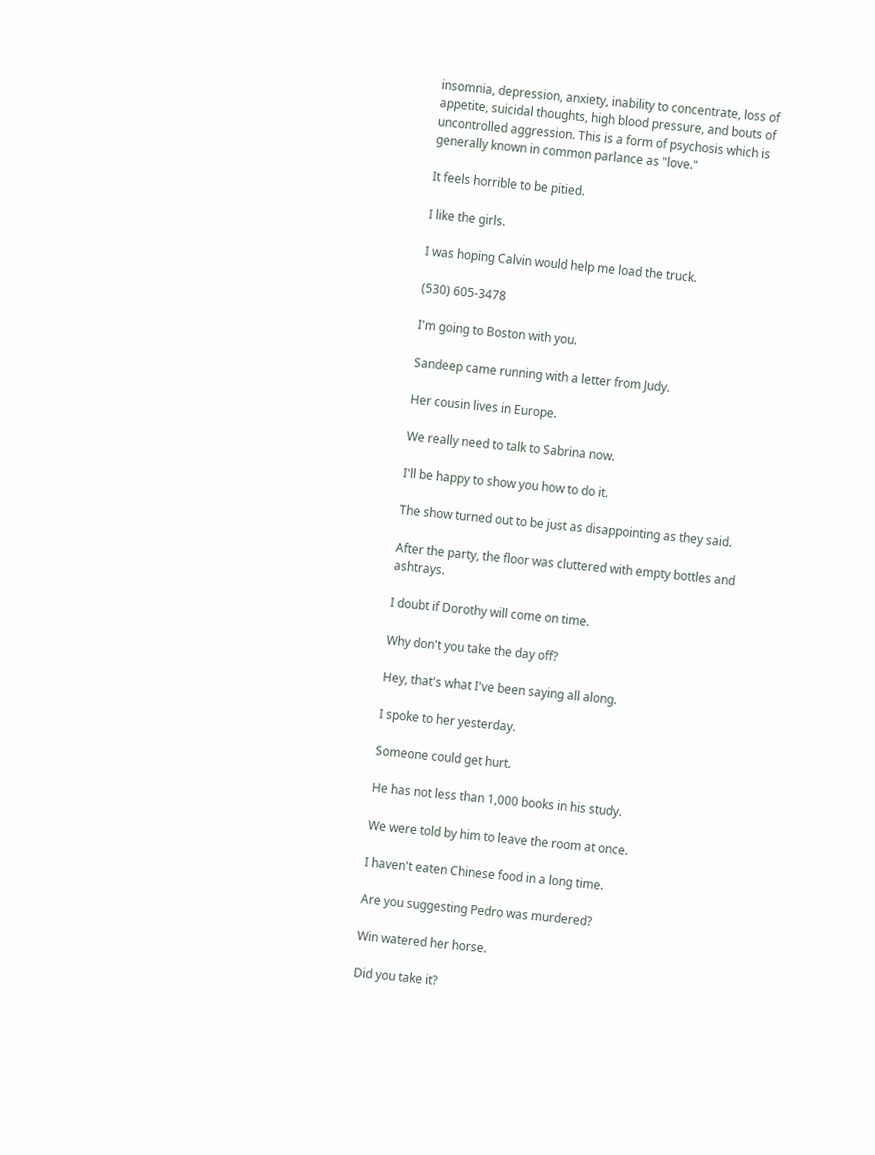insomnia, depression, anxiety, inability to concentrate, loss of appetite, suicidal thoughts, high blood pressure, and bouts of uncontrolled aggression. This is a form of psychosis which is generally known in common parlance as "love."

It feels horrible to be pitied.

I like the girls.

I was hoping Calvin would help me load the truck.

(530) 605-3478

I'm going to Boston with you.

Sandeep came running with a letter from Judy.

Her cousin lives in Europe.

We really need to talk to Sabrina now.

I'll be happy to show you how to do it.

The show turned out to be just as disappointing as they said.

After the party, the floor was cluttered with empty bottles and ashtrays.

I doubt if Dorothy will come on time.

Why don't you take the day off?

Hey, that's what I've been saying all along.

I spoke to her yesterday.

Someone could get hurt.

He has not less than 1,000 books in his study.

We were told by him to leave the room at once.

I haven't eaten Chinese food in a long time.

Are you suggesting Pedro was murdered?

Win watered her horse.

Did you take it?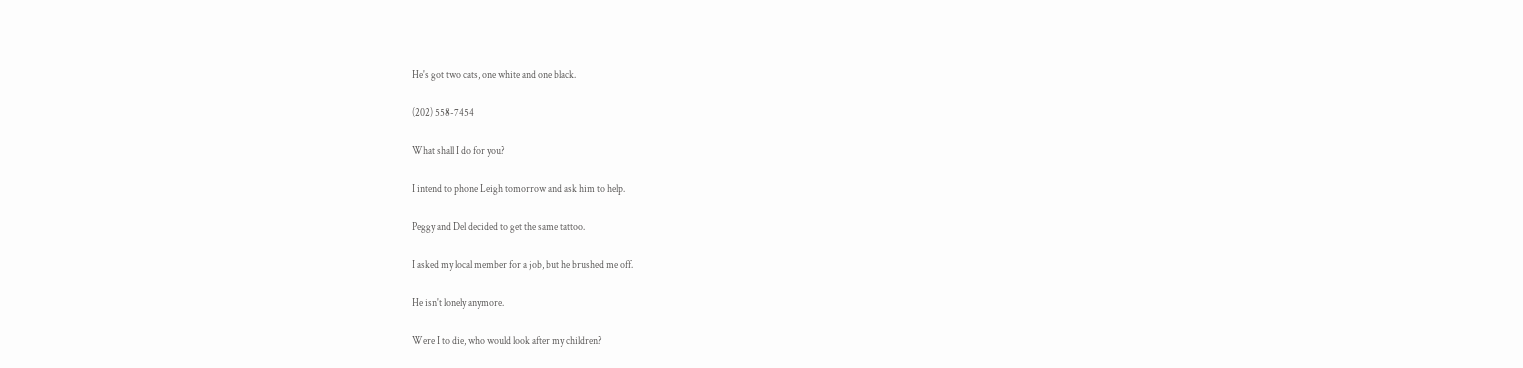He's got two cats, one white and one black.

(202) 558-7454

What shall I do for you?

I intend to phone Leigh tomorrow and ask him to help.

Peggy and Del decided to get the same tattoo.

I asked my local member for a job, but he brushed me off.

He isn't lonely anymore.

Were I to die, who would look after my children?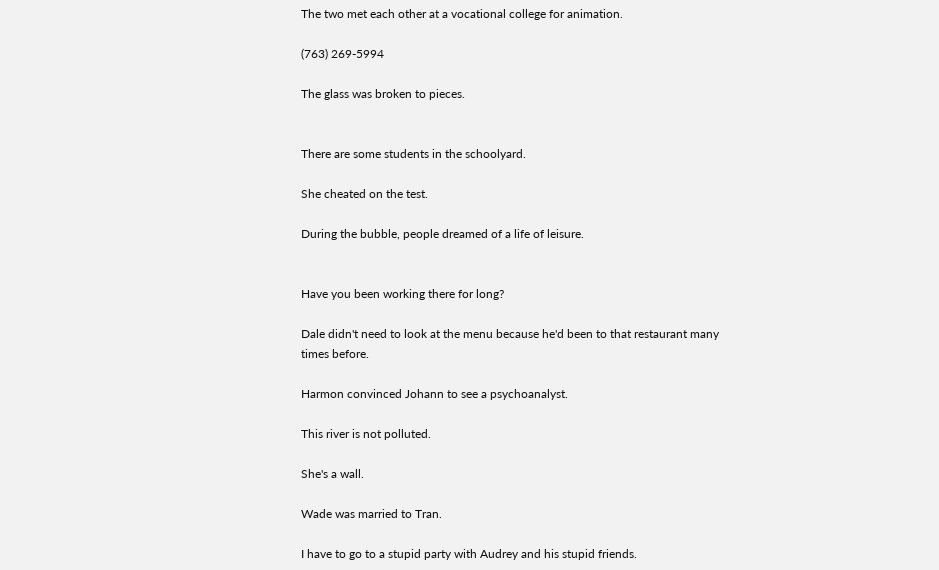The two met each other at a vocational college for animation.

(763) 269-5994

The glass was broken to pieces.


There are some students in the schoolyard.

She cheated on the test.

During the bubble, people dreamed of a life of leisure.


Have you been working there for long?

Dale didn't need to look at the menu because he'd been to that restaurant many times before.

Harmon convinced Johann to see a psychoanalyst.

This river is not polluted.

She's a wall.

Wade was married to Tran.

I have to go to a stupid party with Audrey and his stupid friends.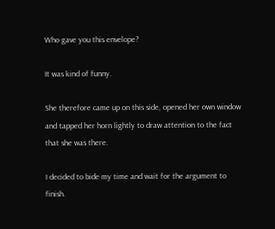Who gave you this envelope?

It was kind of funny.

She therefore came up on this side, opened her own window and tapped her horn lightly to draw attention to the fact that she was there.

I decided to bide my time and wait for the argument to finish.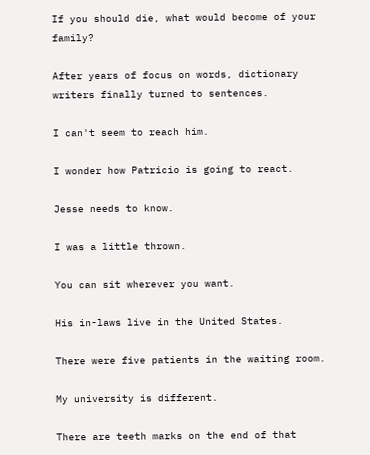If you should die, what would become of your family?

After years of focus on words, dictionary writers finally turned to sentences.

I can't seem to reach him.

I wonder how Patricio is going to react.

Jesse needs to know.

I was a little thrown.

You can sit wherever you want.

His in-laws live in the United States.

There were five patients in the waiting room.

My university is different.

There are teeth marks on the end of that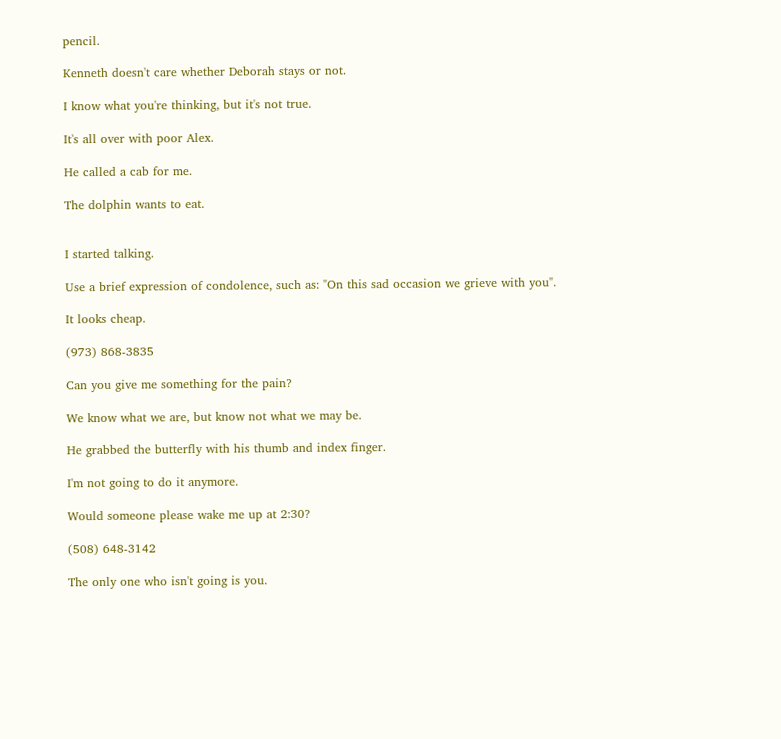pencil.

Kenneth doesn't care whether Deborah stays or not.

I know what you're thinking, but it's not true.

It's all over with poor Alex.

He called a cab for me.

The dolphin wants to eat.


I started talking.

Use a brief expression of condolence, such as: "On this sad occasion we grieve with you".

It looks cheap.

(973) 868-3835

Can you give me something for the pain?

We know what we are, but know not what we may be.

He grabbed the butterfly with his thumb and index finger.

I'm not going to do it anymore.

Would someone please wake me up at 2:30?

(508) 648-3142

The only one who isn't going is you.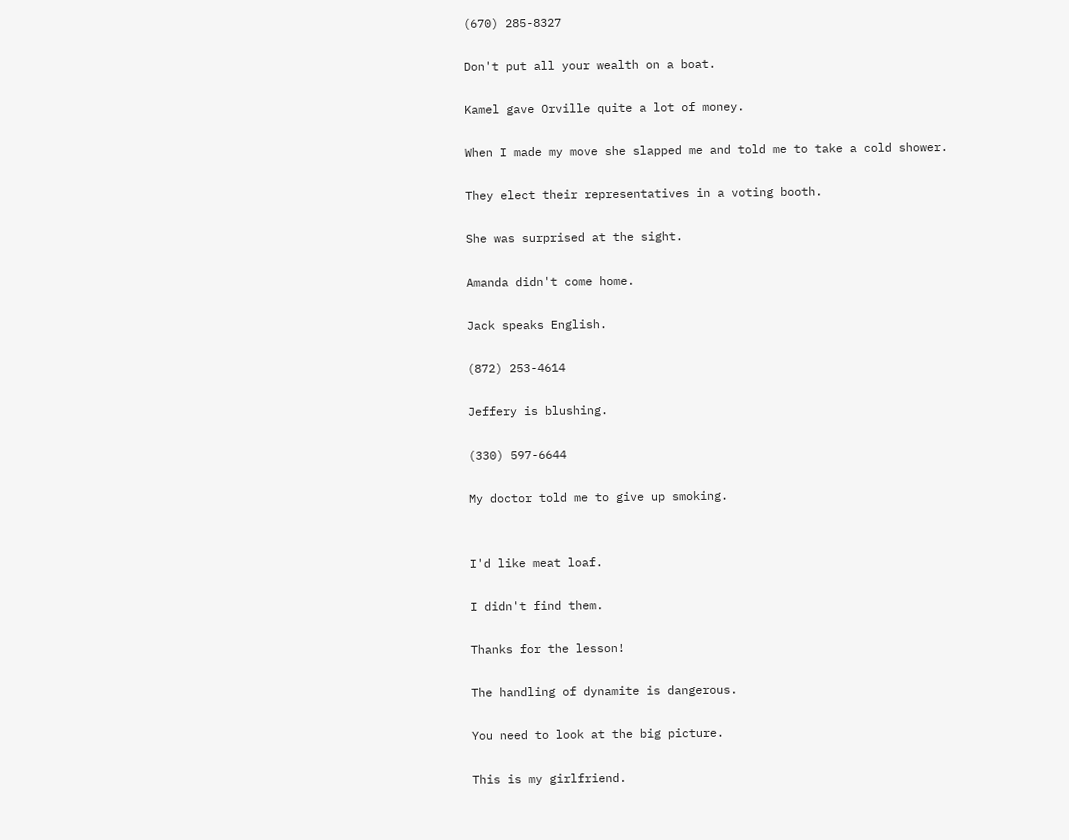(670) 285-8327

Don't put all your wealth on a boat.

Kamel gave Orville quite a lot of money.

When I made my move she slapped me and told me to take a cold shower.

They elect their representatives in a voting booth.

She was surprised at the sight.

Amanda didn't come home.

Jack speaks English.

(872) 253-4614

Jeffery is blushing.

(330) 597-6644

My doctor told me to give up smoking.


I'd like meat loaf.

I didn't find them.

Thanks for the lesson!

The handling of dynamite is dangerous.

You need to look at the big picture.

This is my girlfriend.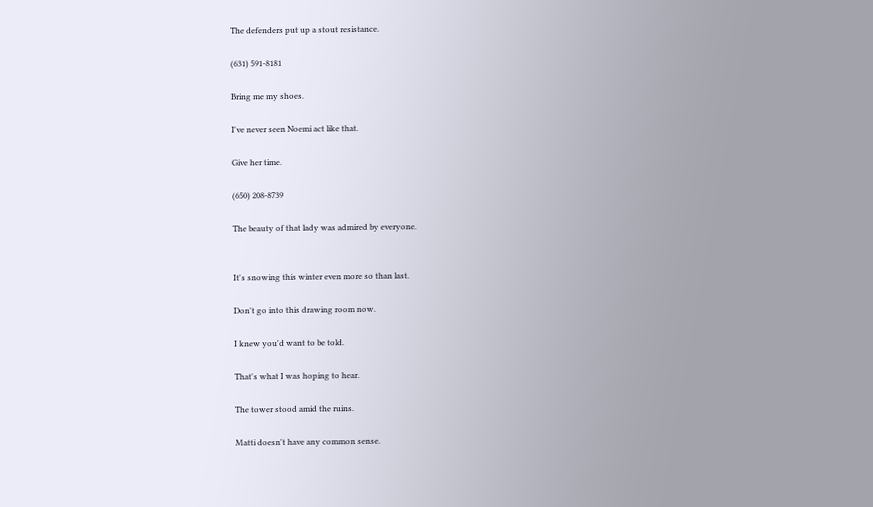The defenders put up a stout resistance.

(631) 591-8181

Bring me my shoes.

I've never seen Noemi act like that.

Give her time.

(650) 208-8739

The beauty of that lady was admired by everyone.


It's snowing this winter even more so than last.

Don't go into this drawing room now.

I knew you'd want to be told.

That's what I was hoping to hear.

The tower stood amid the ruins.

Matti doesn't have any common sense.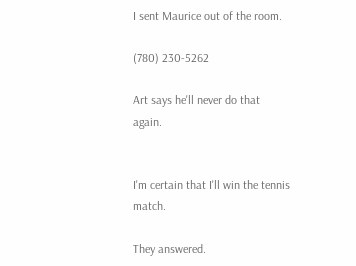I sent Maurice out of the room.

(780) 230-5262

Art says he'll never do that again.


I'm certain that I'll win the tennis match.

They answered.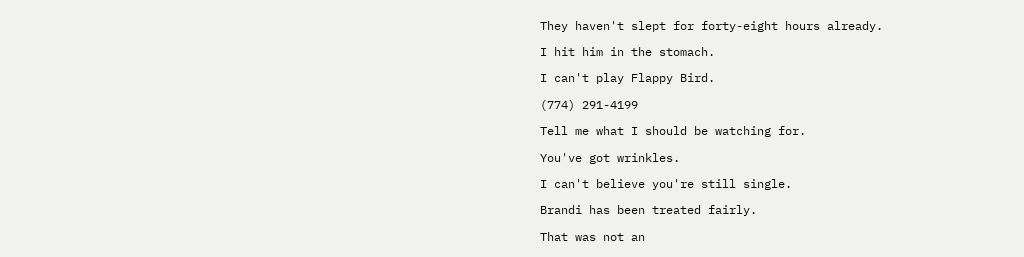They haven't slept for forty-eight hours already.

I hit him in the stomach.

I can't play Flappy Bird.

(774) 291-4199

Tell me what I should be watching for.

You've got wrinkles.

I can't believe you're still single.

Brandi has been treated fairly.

That was not an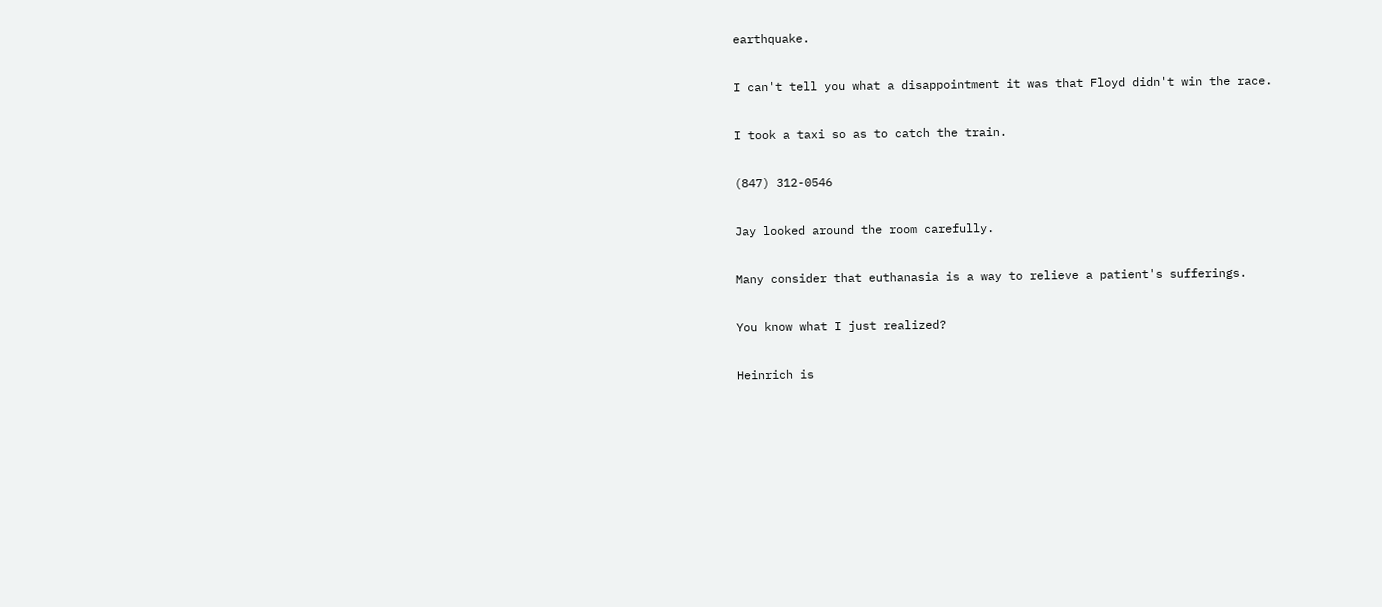earthquake.

I can't tell you what a disappointment it was that Floyd didn't win the race.

I took a taxi so as to catch the train.

(847) 312-0546

Jay looked around the room carefully.

Many consider that euthanasia is a way to relieve a patient's sufferings.

You know what I just realized?

Heinrich is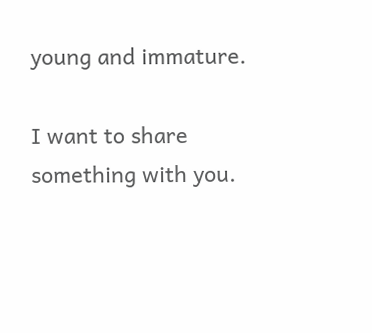young and immature.

I want to share something with you.